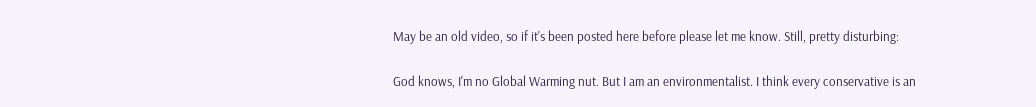May be an old video, so if it's been posted here before please let me know. Still, pretty disturbing:

God knows, I'm no Global Warming nut. But I am an environmentalist. I think every conservative is an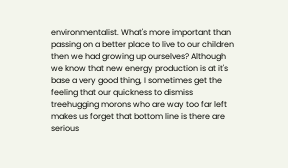environmentalist. What's more important than passing on a better place to live to our children then we had growing up ourselves? Although we know that new energy production is at it's base a very good thing, I sometimes get the feeling that our quickness to dismiss treehugging morons who are way too far left makes us forget that bottom line is there are serious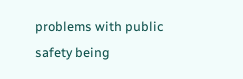problems with public safety being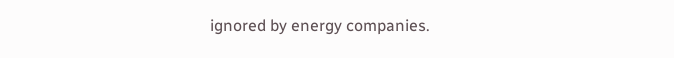ignored by energy companies.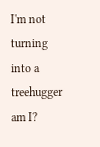I'm not turning into a treehugger am I?